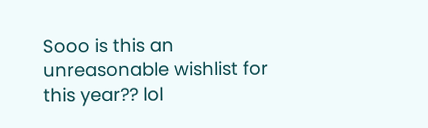Sooo is this an unreasonable wishlist for this year?? lol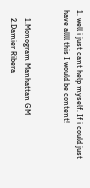1. well i just cant help myself. If i could just have allll this I would be content!


    1.Monogram Manhattan GM
    2.Damier Ribera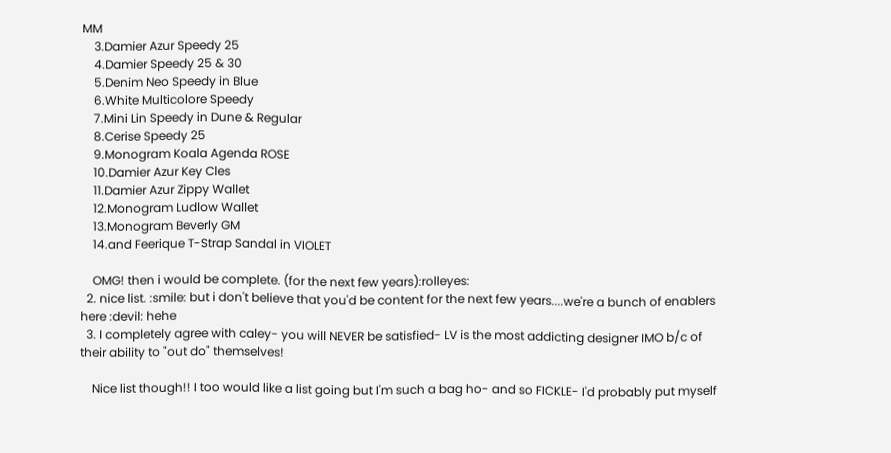MM
    3.Damier Azur Speedy 25
    4.Damier Speedy 25 & 30
    5.Denim Neo Speedy in Blue
    6.White Multicolore Speedy
    7.Mini Lin Speedy in Dune & Regular
    8.Cerise Speedy 25
    9.Monogram Koala Agenda ROSE
    10.Damier Azur Key Cles
    11.Damier Azur Zippy Wallet
    12.Monogram Ludlow Wallet
    13.Monogram Beverly GM
    14.and Feerique T-Strap Sandal in VIOLET

    OMG! then i would be complete. (for the next few years):rolleyes:
  2. nice list. :smile: but i don't believe that you'd be content for the next few years....we're a bunch of enablers here :devil: hehe
  3. I completely agree with caley- you will NEVER be satisfied- LV is the most addicting designer IMO b/c of their ability to "out do" themselves!

    Nice list though!! I too would like a list going but I'm such a bag ho- and so FICKLE- I'd probably put myself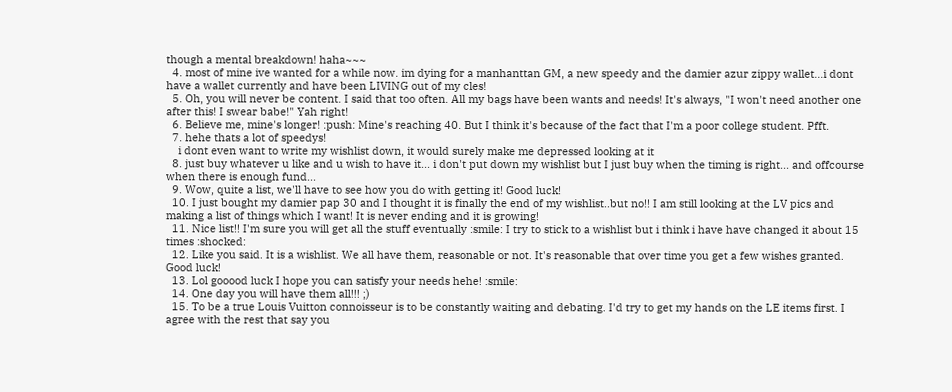though a mental breakdown! haha~~~
  4. most of mine ive wanted for a while now. im dying for a manhanttan GM, a new speedy and the damier azur zippy wallet...i dont have a wallet currently and have been LIVING out of my cles!
  5. Oh, you will never be content. I said that too often. All my bags have been wants and needs! It's always, "I won't need another one after this! I swear babe!" Yah right!
  6. Believe me, mine's longer! :push: Mine's reaching 40. But I think it's because of the fact that I'm a poor college student. Pfft.
  7. hehe thats a lot of speedys!
    i dont even want to write my wishlist down, it would surely make me depressed looking at it
  8. just buy whatever u like and u wish to have it... i don't put down my wishlist but I just buy when the timing is right... and offcourse when there is enough fund...
  9. Wow, quite a list, we'll have to see how you do with getting it! Good luck!
  10. I just bought my damier pap 30 and I thought it is finally the end of my wishlist..but no!! I am still looking at the LV pics and making a list of things which I want! It is never ending and it is growing!
  11. Nice list!! I'm sure you will get all the stuff eventually :smile: I try to stick to a wishlist but i think i have have changed it about 15 times :shocked:
  12. Like you said. It is a wishlist. We all have them, reasonable or not. It's reasonable that over time you get a few wishes granted. Good luck!
  13. Lol gooood luck I hope you can satisfy your needs hehe! :smile:
  14. One day you will have them all!!! ;)
  15. To be a true Louis Vuitton connoisseur is to be constantly waiting and debating. I'd try to get my hands on the LE items first. I agree with the rest that say you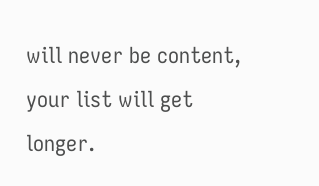will never be content, your list will get longer.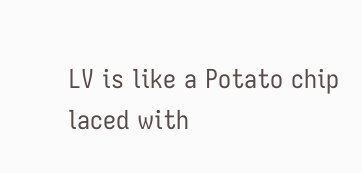LV is like a Potato chip laced with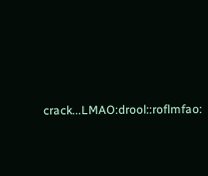crack...LMAO:drool::roflmfao: